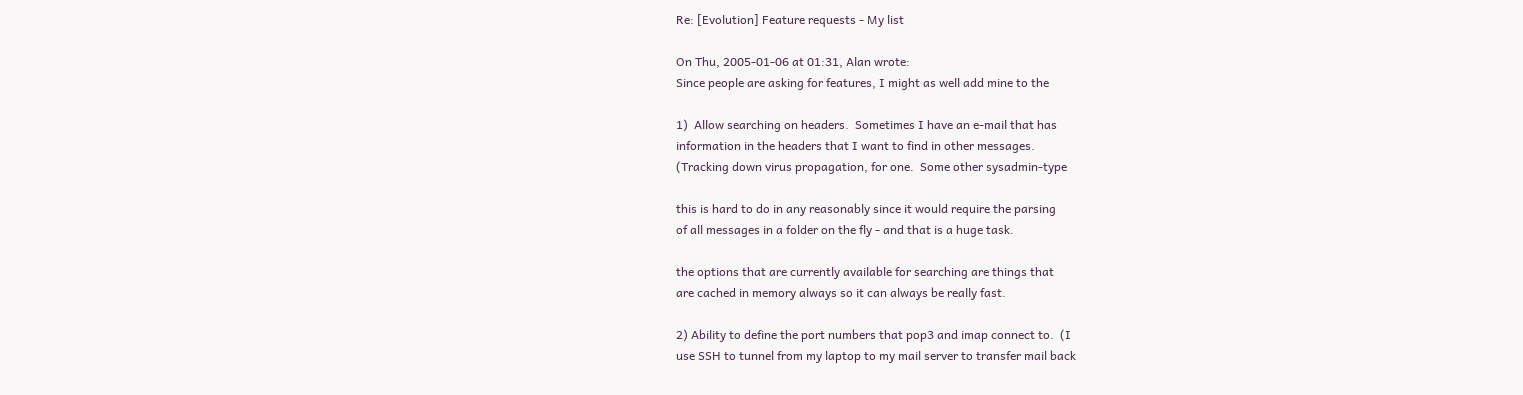Re: [Evolution] Feature requests - My list

On Thu, 2005-01-06 at 01:31, Alan wrote:
Since people are asking for features, I might as well add mine to the

1)  Allow searching on headers.  Sometimes I have an e-mail that has
information in the headers that I want to find in other messages.
(Tracking down virus propagation, for one.  Some other sysadmin-type

this is hard to do in any reasonably since it would require the parsing
of all messages in a folder on the fly - and that is a huge task.

the options that are currently available for searching are things that
are cached in memory always so it can always be really fast.

2) Ability to define the port numbers that pop3 and imap connect to.  (I
use SSH to tunnel from my laptop to my mail server to transfer mail back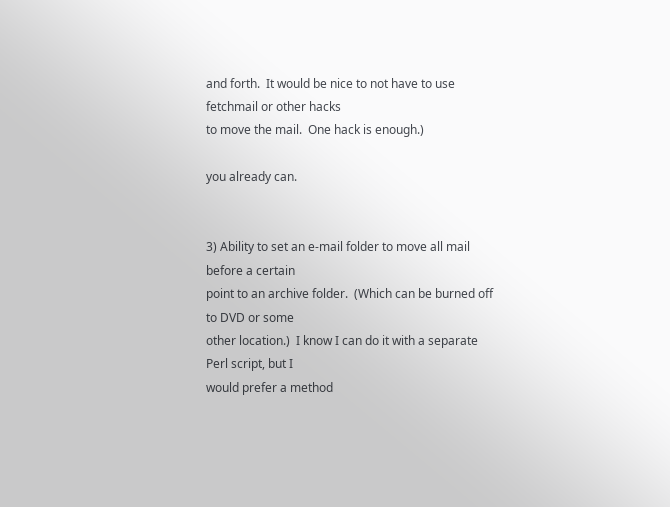and forth.  It would be nice to not have to use fetchmail or other hacks
to move the mail.  One hack is enough.)

you already can.


3) Ability to set an e-mail folder to move all mail before a certain
point to an archive folder.  (Which can be burned off to DVD or some
other location.)  I know I can do it with a separate Perl script, but I
would prefer a method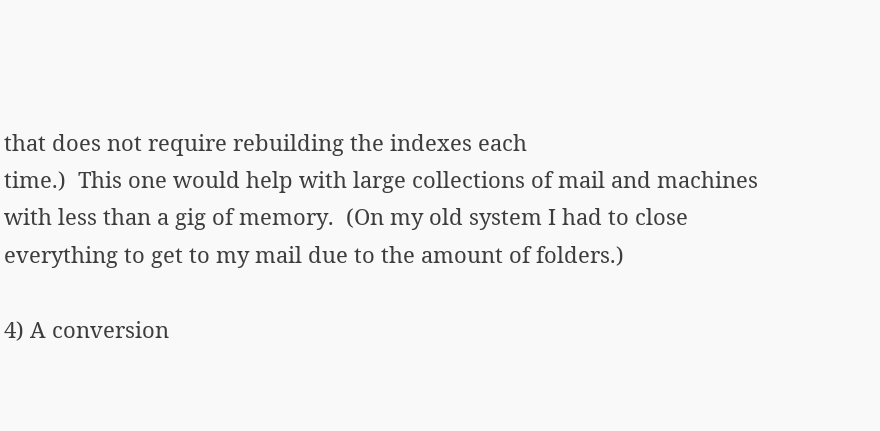that does not require rebuilding the indexes each
time.)  This one would help with large collections of mail and machines
with less than a gig of memory.  (On my old system I had to close
everything to get to my mail due to the amount of folders.)

4) A conversion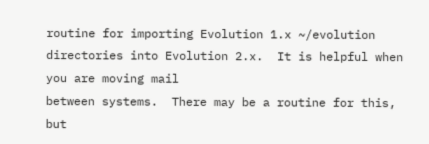routine for importing Evolution 1.x ~/evolution
directories into Evolution 2.x.  It is helpful when you are moving mail
between systems.  There may be a routine for this, but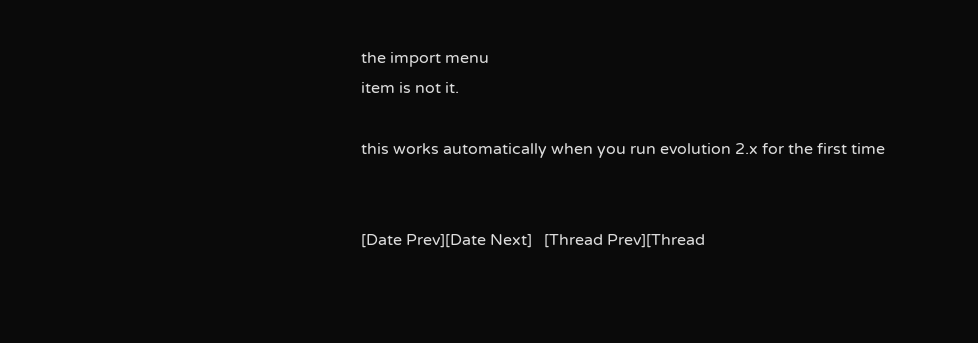the import menu
item is not it.

this works automatically when you run evolution 2.x for the first time


[Date Prev][Date Next]   [Thread Prev][Thread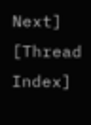Next]   [Thread Index]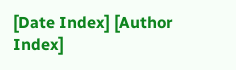[Date Index] [Author Index]